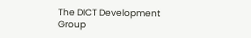The DICT Development Group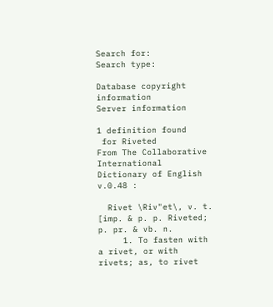Search for:
Search type:

Database copyright information
Server information

1 definition found
 for Riveted
From The Collaborative International Dictionary of English v.0.48 :

  Rivet \Riv"et\, v. t. [imp. & p. p. Riveted; p. pr. & vb. n.
     1. To fasten with a rivet, or with rivets; as, to rivet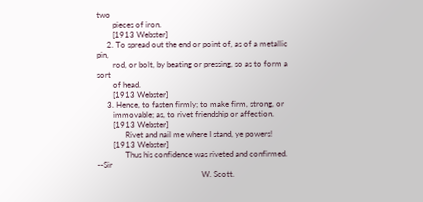two
        pieces of iron.
        [1913 Webster]
     2. To spread out the end or point of, as of a metallic pin,
        rod, or bolt, by beating or pressing, so as to form a sort
        of head.
        [1913 Webster]
     3. Hence, to fasten firmly; to make firm, strong, or
        immovable; as, to rivet friendship or affection.
        [1913 Webster]
              Rivet and nail me where I stand, ye powers!
        [1913 Webster]
              Thus his confidence was riveted and confirmed. --Sir
                                                    W. Scott.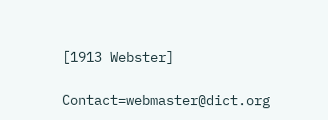[1913 Webster]

Contact=webmaster@dict.org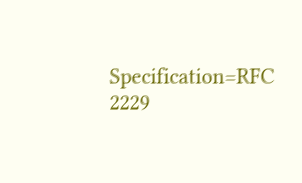Specification=RFC 2229